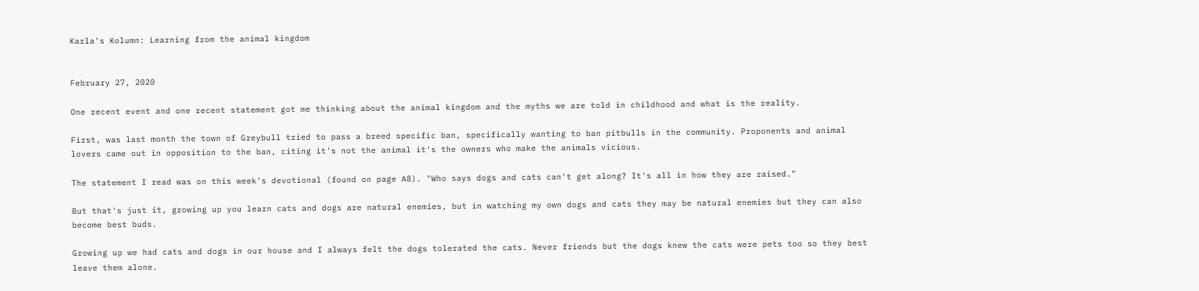Karla's Kolumn: Learning from the animal kingdom


February 27, 2020

One recent event and one recent statement got me thinking about the animal kingdom and the myths we are told in childhood and what is the reality.

First, was last month the town of Greybull tried to pass a breed specific ban, specifically wanting to ban pitbulls in the community. Proponents and animal lovers came out in opposition to the ban, citing it's not the animal it's the owners who make the animals vicious.

The statement I read was on this week's devotional (found on page A8). "Who says dogs and cats can't get along? It's all in how they are raised."

But that's just it, growing up you learn cats and dogs are natural enemies, but in watching my own dogs and cats they may be natural enemies but they can also become best buds.

Growing up we had cats and dogs in our house and I always felt the dogs tolerated the cats. Never friends but the dogs knew the cats were pets too so they best leave them alone.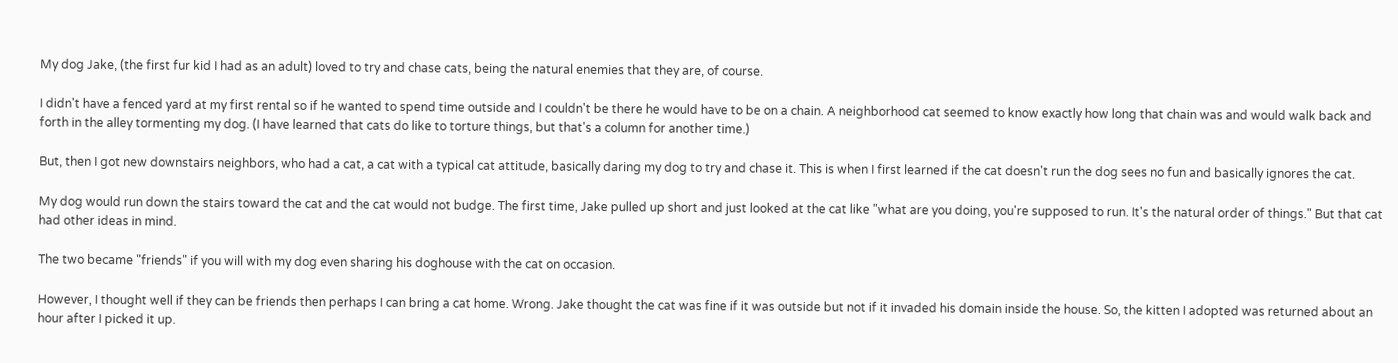My dog Jake, (the first fur kid I had as an adult) loved to try and chase cats, being the natural enemies that they are, of course.

I didn't have a fenced yard at my first rental so if he wanted to spend time outside and I couldn't be there he would have to be on a chain. A neighborhood cat seemed to know exactly how long that chain was and would walk back and forth in the alley tormenting my dog. (I have learned that cats do like to torture things, but that's a column for another time.)

But, then I got new downstairs neighbors, who had a cat, a cat with a typical cat attitude, basically daring my dog to try and chase it. This is when I first learned if the cat doesn't run the dog sees no fun and basically ignores the cat.

My dog would run down the stairs toward the cat and the cat would not budge. The first time, Jake pulled up short and just looked at the cat like "what are you doing, you're supposed to run. It's the natural order of things." But that cat had other ideas in mind.

The two became "friends" if you will with my dog even sharing his doghouse with the cat on occasion.

However, I thought well if they can be friends then perhaps I can bring a cat home. Wrong. Jake thought the cat was fine if it was outside but not if it invaded his domain inside the house. So, the kitten I adopted was returned about an hour after I picked it up.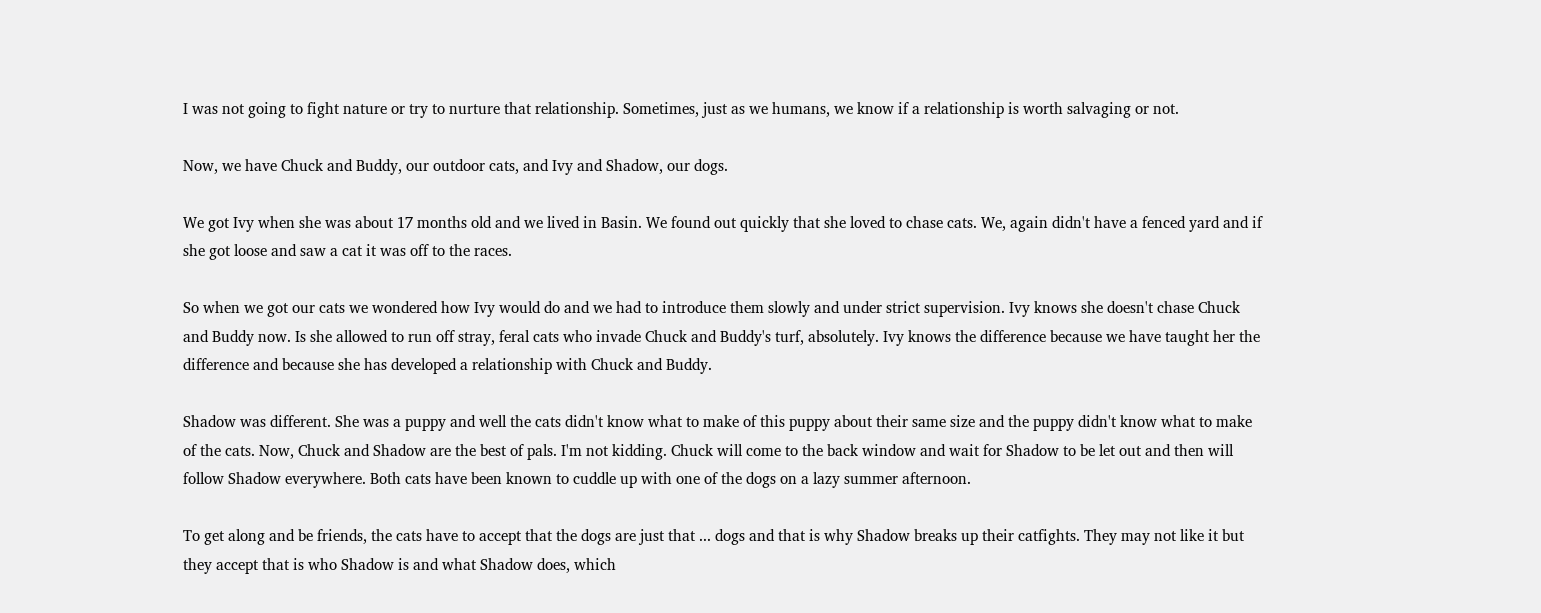I was not going to fight nature or try to nurture that relationship. Sometimes, just as we humans, we know if a relationship is worth salvaging or not.

Now, we have Chuck and Buddy, our outdoor cats, and Ivy and Shadow, our dogs.

We got Ivy when she was about 17 months old and we lived in Basin. We found out quickly that she loved to chase cats. We, again didn't have a fenced yard and if she got loose and saw a cat it was off to the races.

So when we got our cats we wondered how Ivy would do and we had to introduce them slowly and under strict supervision. Ivy knows she doesn't chase Chuck and Buddy now. Is she allowed to run off stray, feral cats who invade Chuck and Buddy's turf, absolutely. Ivy knows the difference because we have taught her the difference and because she has developed a relationship with Chuck and Buddy.

Shadow was different. She was a puppy and well the cats didn't know what to make of this puppy about their same size and the puppy didn't know what to make of the cats. Now, Chuck and Shadow are the best of pals. I'm not kidding. Chuck will come to the back window and wait for Shadow to be let out and then will follow Shadow everywhere. Both cats have been known to cuddle up with one of the dogs on a lazy summer afternoon.

To get along and be friends, the cats have to accept that the dogs are just that ... dogs and that is why Shadow breaks up their catfights. They may not like it but they accept that is who Shadow is and what Shadow does, which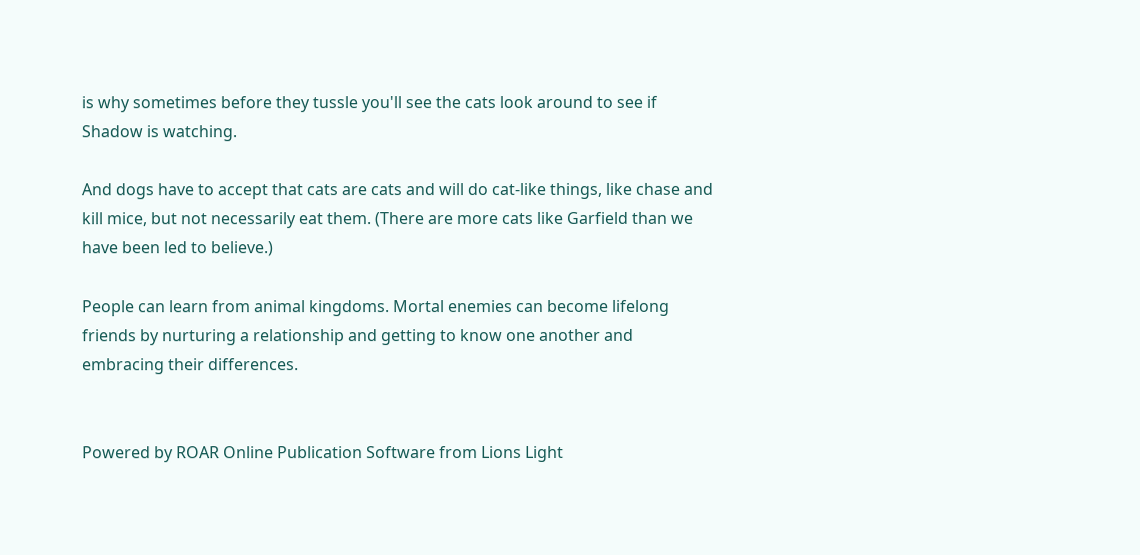is why sometimes before they tussle you'll see the cats look around to see if Shadow is watching.

And dogs have to accept that cats are cats and will do cat-like things, like chase and kill mice, but not necessarily eat them. (There are more cats like Garfield than we have been led to believe.)

People can learn from animal kingdoms. Mortal enemies can become lifelong friends by nurturing a relationship and getting to know one another and embracing their differences.


Powered by ROAR Online Publication Software from Lions Light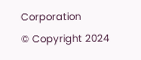Corporation
© Copyright 2024